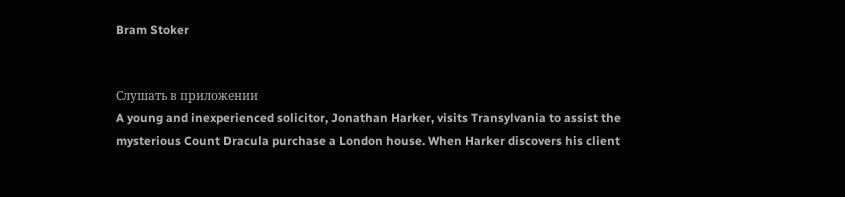Bram Stoker


Слушать в приложении
A young and inexperienced solicitor, Jonathan Harker, visits Transylvania to assist the mysterious Count Dracula purchase a London house. When Harker discovers his client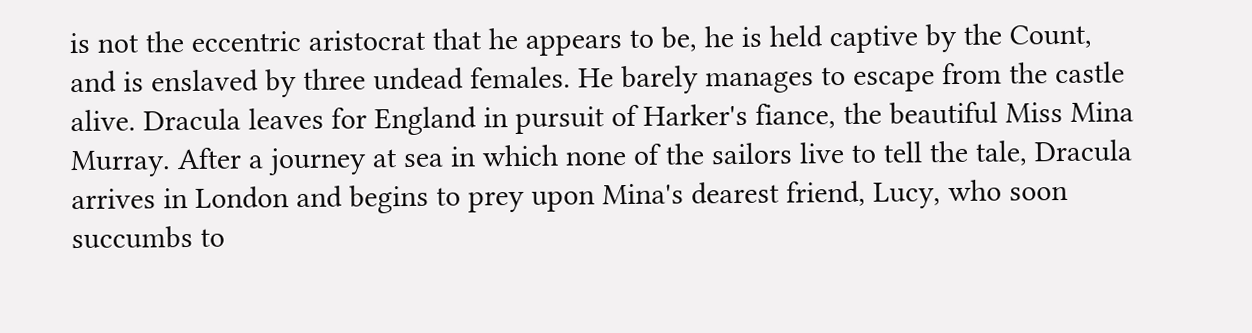is not the eccentric aristocrat that he appears to be, he is held captive by the Count, and is enslaved by three undead females. He barely manages to escape from the castle alive. Dracula leaves for England in pursuit of Harker's fiance, the beautiful Miss Mina Murray. After a journey at sea in which none of the sailors live to tell the tale, Dracula arrives in London and begins to prey upon Mina's dearest friend, Lucy, who soon succumbs to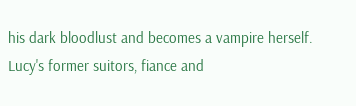his dark bloodlust and becomes a vampire herself. Lucy's former suitors, fiance and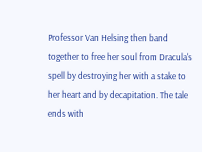Professor Van Helsing then band together to free her soul from Dracula's spell by destroying her with a stake to her heart and by decapitation. The tale ends with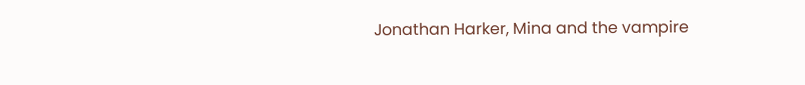Jonathan Harker, Mina and the vampire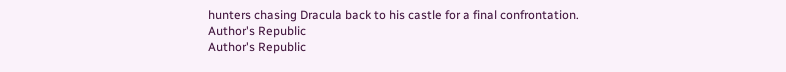hunters chasing Dracula back to his castle for a final confrontation.
Author's Republic
Author's Republic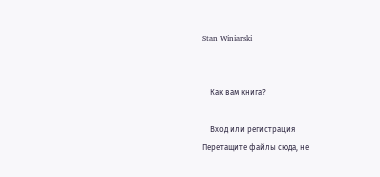Stan Winiarski


    Как вам книга?

    Вход или регистрация
Перетащите файлы сюда, не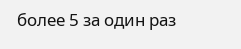более 5 за один раз